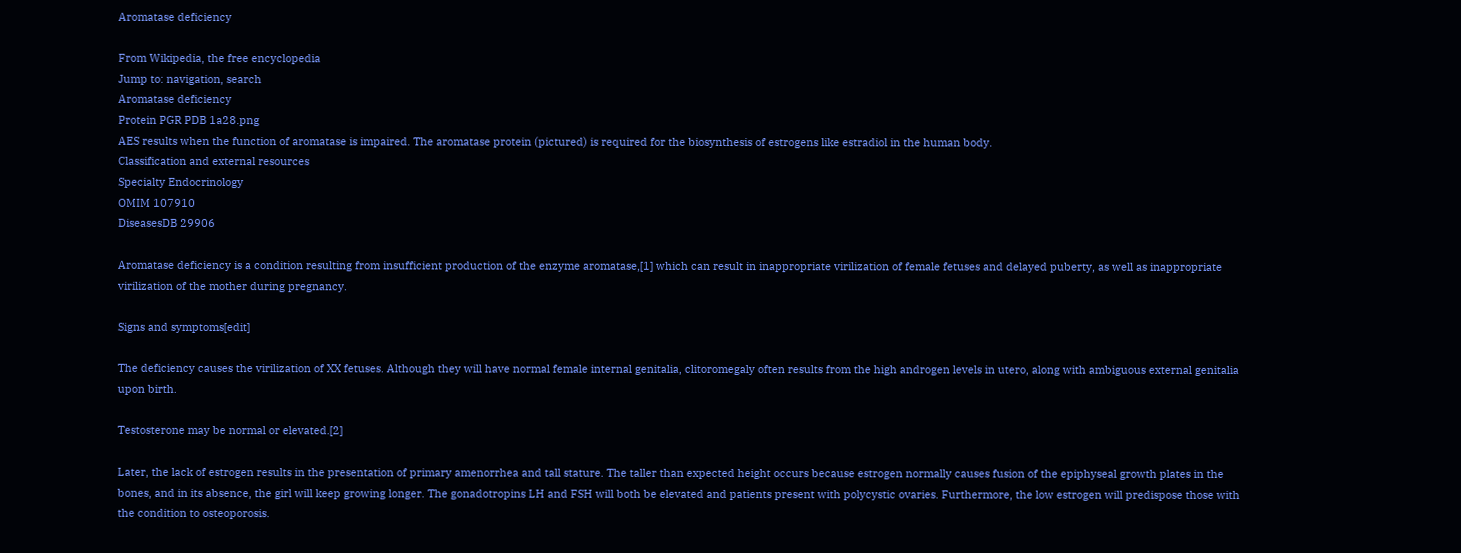Aromatase deficiency

From Wikipedia, the free encyclopedia
Jump to: navigation, search
Aromatase deficiency
Protein PGR PDB 1a28.png
AES results when the function of aromatase is impaired. The aromatase protein (pictured) is required for the biosynthesis of estrogens like estradiol in the human body.
Classification and external resources
Specialty Endocrinology
OMIM 107910
DiseasesDB 29906

Aromatase deficiency is a condition resulting from insufficient production of the enzyme aromatase,[1] which can result in inappropriate virilization of female fetuses and delayed puberty, as well as inappropriate virilization of the mother during pregnancy.

Signs and symptoms[edit]

The deficiency causes the virilization of XX fetuses. Although they will have normal female internal genitalia, clitoromegaly often results from the high androgen levels in utero, along with ambiguous external genitalia upon birth.

Testosterone may be normal or elevated.[2]

Later, the lack of estrogen results in the presentation of primary amenorrhea and tall stature. The taller than expected height occurs because estrogen normally causes fusion of the epiphyseal growth plates in the bones, and in its absence, the girl will keep growing longer. The gonadotropins LH and FSH will both be elevated and patients present with polycystic ovaries. Furthermore, the low estrogen will predispose those with the condition to osteoporosis.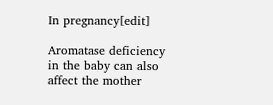In pregnancy[edit]

Aromatase deficiency in the baby can also affect the mother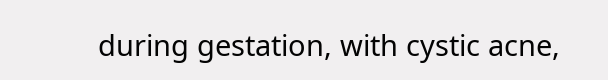during gestation, with cystic acne,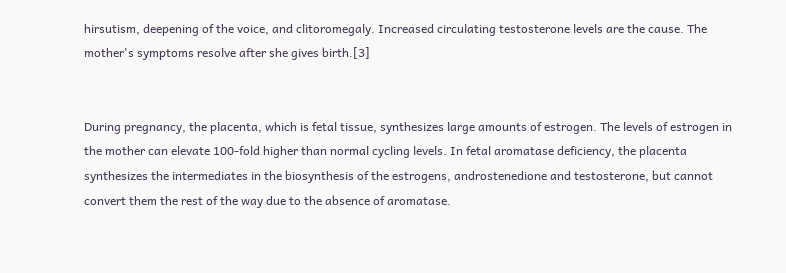hirsutism, deepening of the voice, and clitoromegaly. Increased circulating testosterone levels are the cause. The mother's symptoms resolve after she gives birth.[3]


During pregnancy, the placenta, which is fetal tissue, synthesizes large amounts of estrogen. The levels of estrogen in the mother can elevate 100-fold higher than normal cycling levels. In fetal aromatase deficiency, the placenta synthesizes the intermediates in the biosynthesis of the estrogens, androstenedione and testosterone, but cannot convert them the rest of the way due to the absence of aromatase.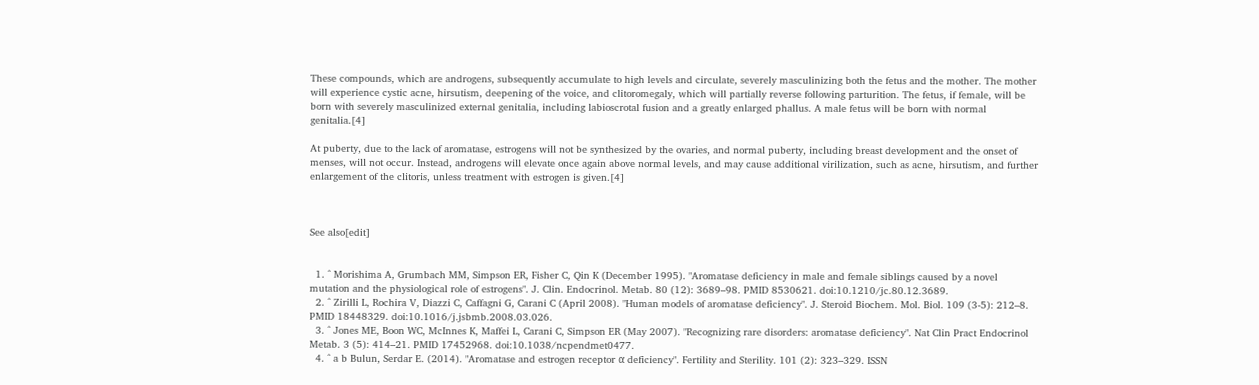These compounds, which are androgens, subsequently accumulate to high levels and circulate, severely masculinizing both the fetus and the mother. The mother will experience cystic acne, hirsutism, deepening of the voice, and clitoromegaly, which will partially reverse following parturition. The fetus, if female, will be born with severely masculinized external genitalia, including labioscrotal fusion and a greatly enlarged phallus. A male fetus will be born with normal genitalia.[4]

At puberty, due to the lack of aromatase, estrogens will not be synthesized by the ovaries, and normal puberty, including breast development and the onset of menses, will not occur. Instead, androgens will elevate once again above normal levels, and may cause additional virilization, such as acne, hirsutism, and further enlargement of the clitoris, unless treatment with estrogen is given.[4]



See also[edit]


  1. ^ Morishima A, Grumbach MM, Simpson ER, Fisher C, Qin K (December 1995). "Aromatase deficiency in male and female siblings caused by a novel mutation and the physiological role of estrogens". J. Clin. Endocrinol. Metab. 80 (12): 3689–98. PMID 8530621. doi:10.1210/jc.80.12.3689.
  2. ^ Zirilli L, Rochira V, Diazzi C, Caffagni G, Carani C (April 2008). "Human models of aromatase deficiency". J. Steroid Biochem. Mol. Biol. 109 (3-5): 212–8. PMID 18448329. doi:10.1016/j.jsbmb.2008.03.026.
  3. ^ Jones ME, Boon WC, McInnes K, Maffei L, Carani C, Simpson ER (May 2007). "Recognizing rare disorders: aromatase deficiency". Nat Clin Pract Endocrinol Metab. 3 (5): 414–21. PMID 17452968. doi:10.1038/ncpendmet0477.
  4. ^ a b Bulun, Serdar E. (2014). "Aromatase and estrogen receptor α deficiency". Fertility and Sterility. 101 (2): 323–329. ISSN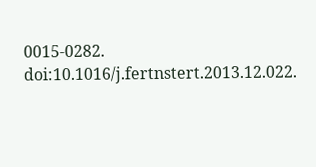0015-0282. doi:10.1016/j.fertnstert.2013.12.022.